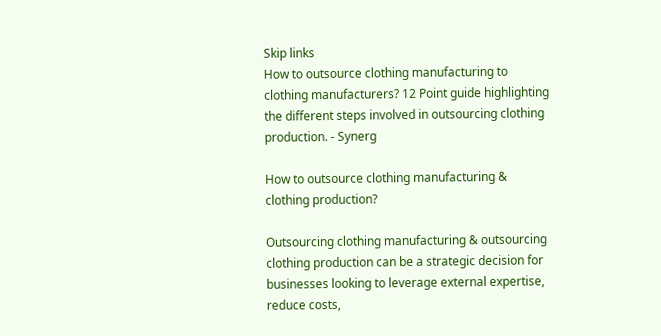Skip links
How to outsource clothing manufacturing to clothing manufacturers? 12 Point guide highlighting the different steps involved in outsourcing clothing production. - Synerg

How to outsource clothing manufacturing & clothing production?

Outsourcing clothing manufacturing & outsourcing clothing production can be a strategic decision for businesses looking to leverage external expertise, reduce costs,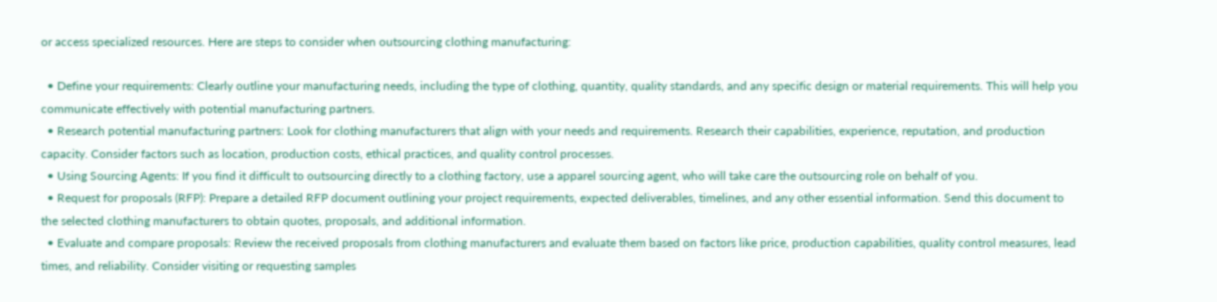or access specialized resources. Here are steps to consider when outsourcing clothing manufacturing:

  • Define your requirements: Clearly outline your manufacturing needs, including the type of clothing, quantity, quality standards, and any specific design or material requirements. This will help you communicate effectively with potential manufacturing partners.
  • Research potential manufacturing partners: Look for clothing manufacturers that align with your needs and requirements. Research their capabilities, experience, reputation, and production capacity. Consider factors such as location, production costs, ethical practices, and quality control processes.
  • Using Sourcing Agents: If you find it difficult to outsourcing directly to a clothing factory, use a apparel sourcing agent, who will take care the outsourcing role on behalf of you.
  • Request for proposals (RFP): Prepare a detailed RFP document outlining your project requirements, expected deliverables, timelines, and any other essential information. Send this document to the selected clothing manufacturers to obtain quotes, proposals, and additional information.
  • Evaluate and compare proposals: Review the received proposals from clothing manufacturers and evaluate them based on factors like price, production capabilities, quality control measures, lead times, and reliability. Consider visiting or requesting samples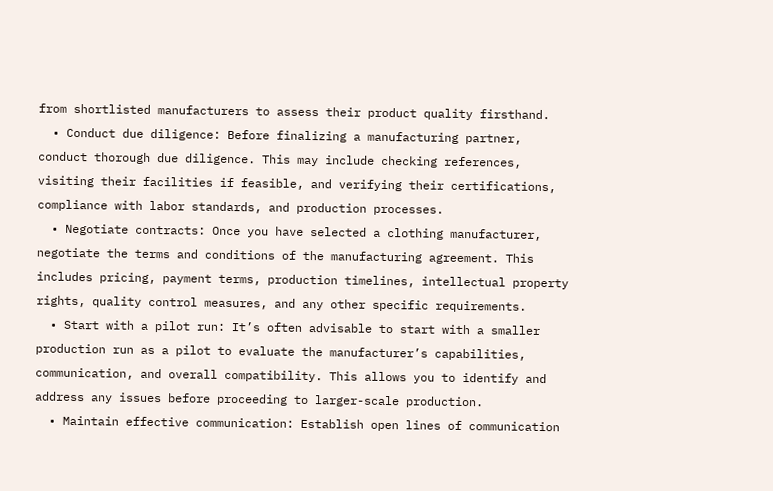from shortlisted manufacturers to assess their product quality firsthand.
  • Conduct due diligence: Before finalizing a manufacturing partner, conduct thorough due diligence. This may include checking references, visiting their facilities if feasible, and verifying their certifications, compliance with labor standards, and production processes.
  • Negotiate contracts: Once you have selected a clothing manufacturer, negotiate the terms and conditions of the manufacturing agreement. This includes pricing, payment terms, production timelines, intellectual property rights, quality control measures, and any other specific requirements.
  • Start with a pilot run: It’s often advisable to start with a smaller production run as a pilot to evaluate the manufacturer’s capabilities, communication, and overall compatibility. This allows you to identify and address any issues before proceeding to larger-scale production.
  • Maintain effective communication: Establish open lines of communication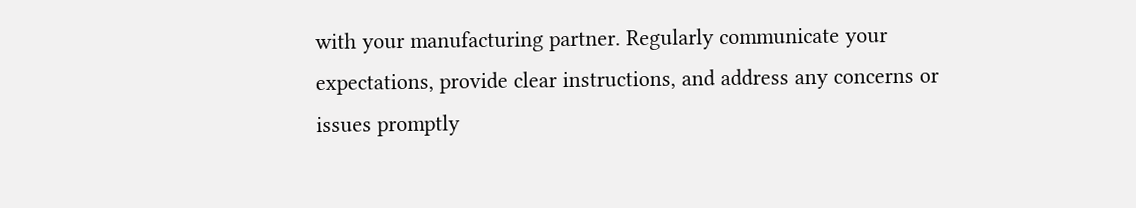with your manufacturing partner. Regularly communicate your expectations, provide clear instructions, and address any concerns or issues promptly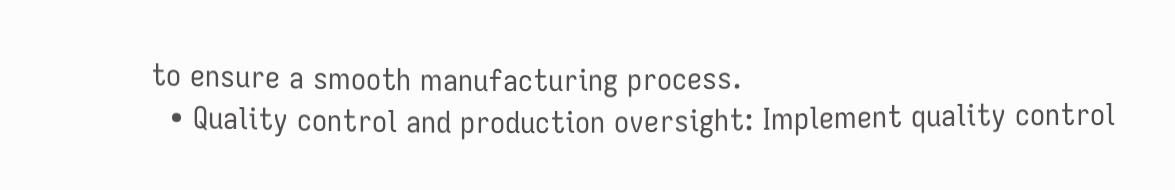to ensure a smooth manufacturing process.
  • Quality control and production oversight: Implement quality control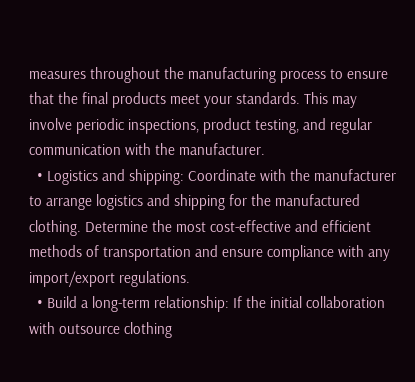measures throughout the manufacturing process to ensure that the final products meet your standards. This may involve periodic inspections, product testing, and regular communication with the manufacturer.
  • Logistics and shipping: Coordinate with the manufacturer to arrange logistics and shipping for the manufactured clothing. Determine the most cost-effective and efficient methods of transportation and ensure compliance with any import/export regulations.
  • Build a long-term relationship: If the initial collaboration with outsource clothing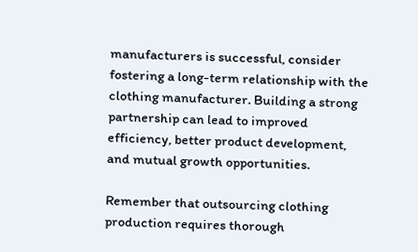manufacturers is successful, consider fostering a long-term relationship with the clothing manufacturer. Building a strong partnership can lead to improved efficiency, better product development, and mutual growth opportunities.

Remember that outsourcing clothing production requires thorough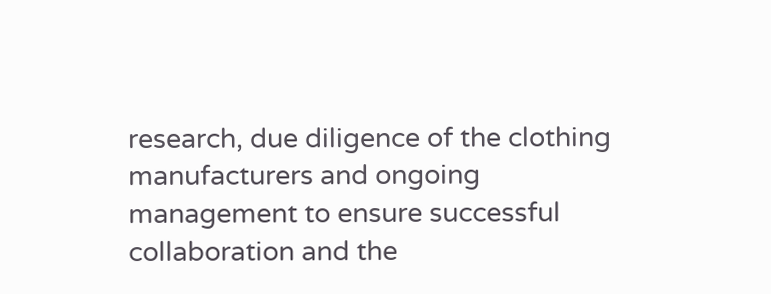research, due diligence of the clothing manufacturers and ongoing management to ensure successful collaboration and the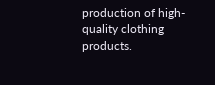production of high-quality clothing products.